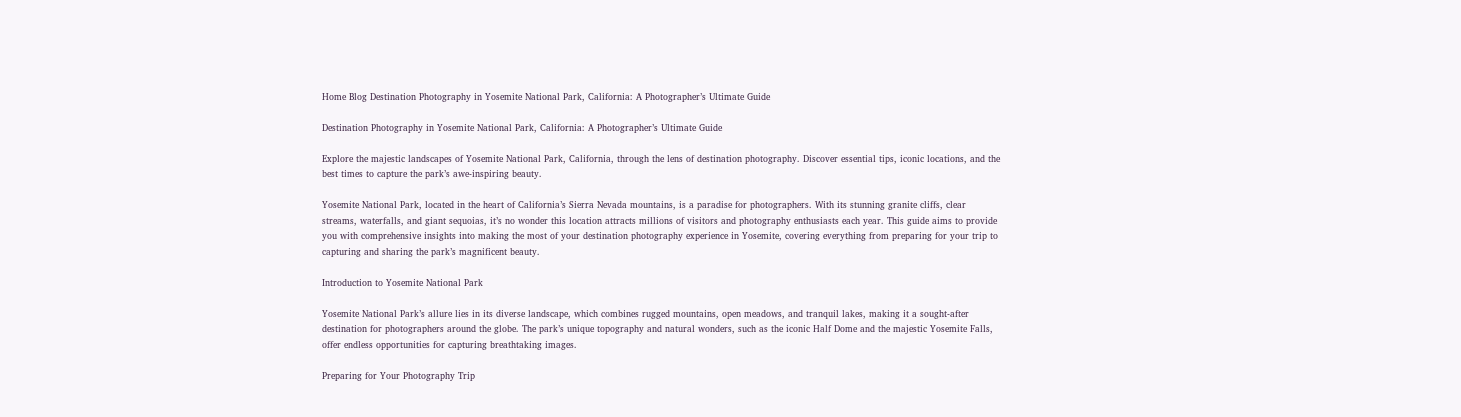Home Blog Destination Photography in Yosemite National Park, California: A Photographer’s Ultimate Guide

Destination Photography in Yosemite National Park, California: A Photographer’s Ultimate Guide

Explore the majestic landscapes of Yosemite National Park, California, through the lens of destination photography. Discover essential tips, iconic locations, and the best times to capture the park’s awe-inspiring beauty.

Yosemite National Park, located in the heart of California’s Sierra Nevada mountains, is a paradise for photographers. With its stunning granite cliffs, clear streams, waterfalls, and giant sequoias, it’s no wonder this location attracts millions of visitors and photography enthusiasts each year. This guide aims to provide you with comprehensive insights into making the most of your destination photography experience in Yosemite, covering everything from preparing for your trip to capturing and sharing the park’s magnificent beauty.

Introduction to Yosemite National Park

Yosemite National Park’s allure lies in its diverse landscape, which combines rugged mountains, open meadows, and tranquil lakes, making it a sought-after destination for photographers around the globe. The park’s unique topography and natural wonders, such as the iconic Half Dome and the majestic Yosemite Falls, offer endless opportunities for capturing breathtaking images.

Preparing for Your Photography Trip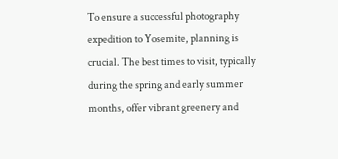To ensure a successful photography expedition to Yosemite, planning is crucial. The best times to visit, typically during the spring and early summer months, offer vibrant greenery and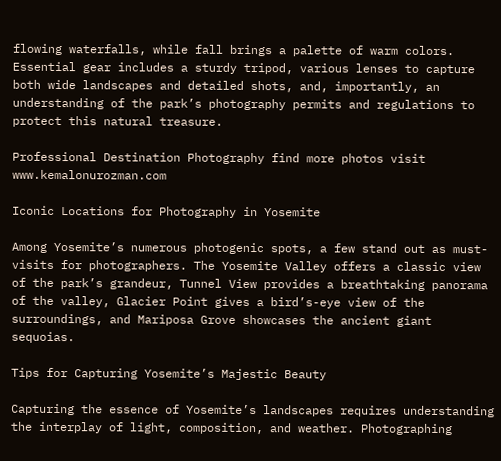flowing waterfalls, while fall brings a palette of warm colors. Essential gear includes a sturdy tripod, various lenses to capture both wide landscapes and detailed shots, and, importantly, an understanding of the park’s photography permits and regulations to protect this natural treasure.

Professional Destination Photography find more photos visit www.kemalonurozman.com

Iconic Locations for Photography in Yosemite

Among Yosemite’s numerous photogenic spots, a few stand out as must-visits for photographers. The Yosemite Valley offers a classic view of the park’s grandeur, Tunnel View provides a breathtaking panorama of the valley, Glacier Point gives a bird’s-eye view of the surroundings, and Mariposa Grove showcases the ancient giant sequoias.

Tips for Capturing Yosemite’s Majestic Beauty

Capturing the essence of Yosemite’s landscapes requires understanding the interplay of light, composition, and weather. Photographing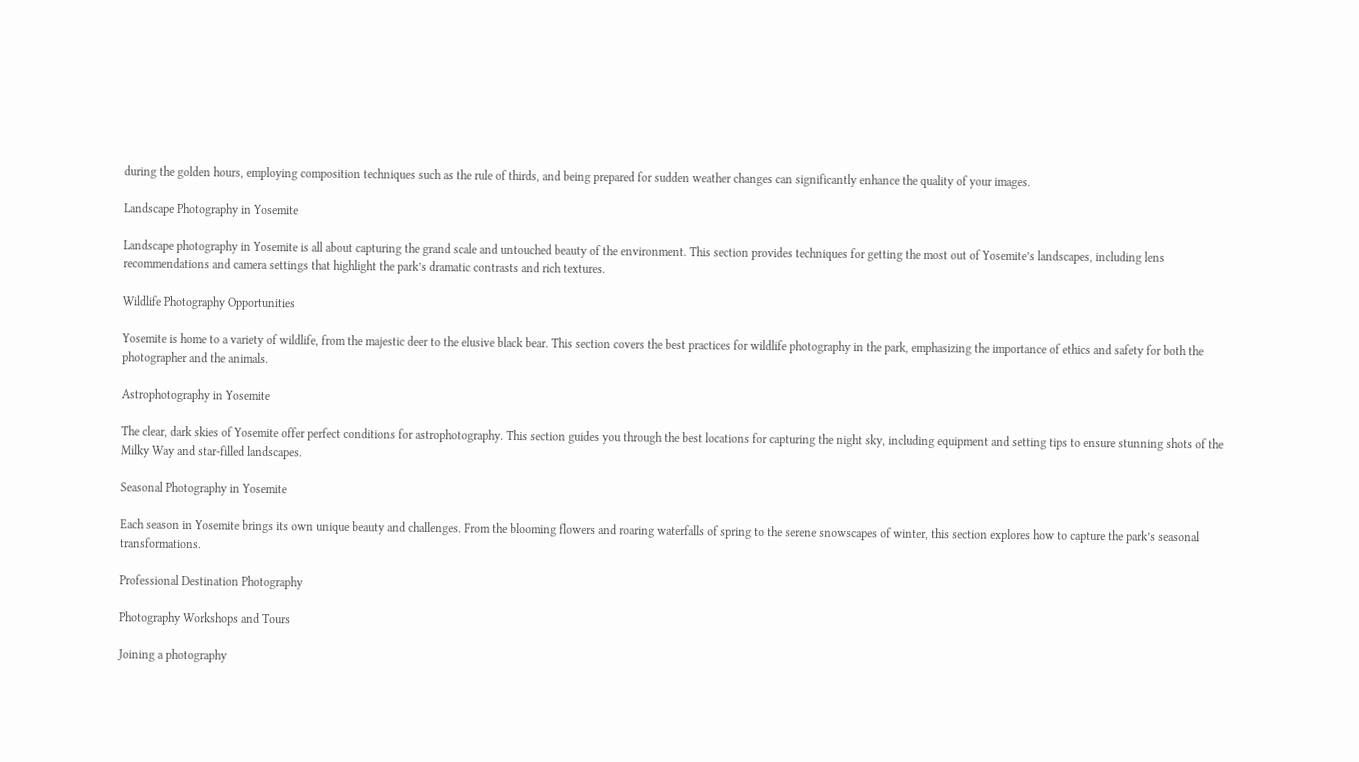during the golden hours, employing composition techniques such as the rule of thirds, and being prepared for sudden weather changes can significantly enhance the quality of your images.

Landscape Photography in Yosemite

Landscape photography in Yosemite is all about capturing the grand scale and untouched beauty of the environment. This section provides techniques for getting the most out of Yosemite’s landscapes, including lens recommendations and camera settings that highlight the park’s dramatic contrasts and rich textures.

Wildlife Photography Opportunities

Yosemite is home to a variety of wildlife, from the majestic deer to the elusive black bear. This section covers the best practices for wildlife photography in the park, emphasizing the importance of ethics and safety for both the photographer and the animals.

Astrophotography in Yosemite

The clear, dark skies of Yosemite offer perfect conditions for astrophotography. This section guides you through the best locations for capturing the night sky, including equipment and setting tips to ensure stunning shots of the Milky Way and star-filled landscapes.

Seasonal Photography in Yosemite

Each season in Yosemite brings its own unique beauty and challenges. From the blooming flowers and roaring waterfalls of spring to the serene snowscapes of winter, this section explores how to capture the park’s seasonal transformations.

Professional Destination Photography

Photography Workshops and Tours

Joining a photography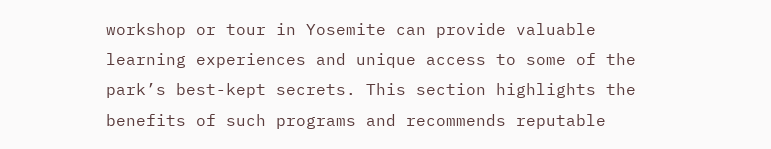workshop or tour in Yosemite can provide valuable learning experiences and unique access to some of the park’s best-kept secrets. This section highlights the benefits of such programs and recommends reputable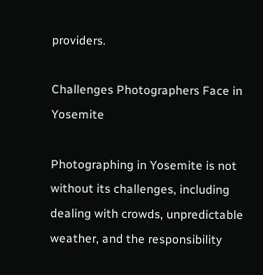providers.

Challenges Photographers Face in Yosemite

Photographing in Yosemite is not without its challenges, including dealing with crowds, unpredictable weather, and the responsibility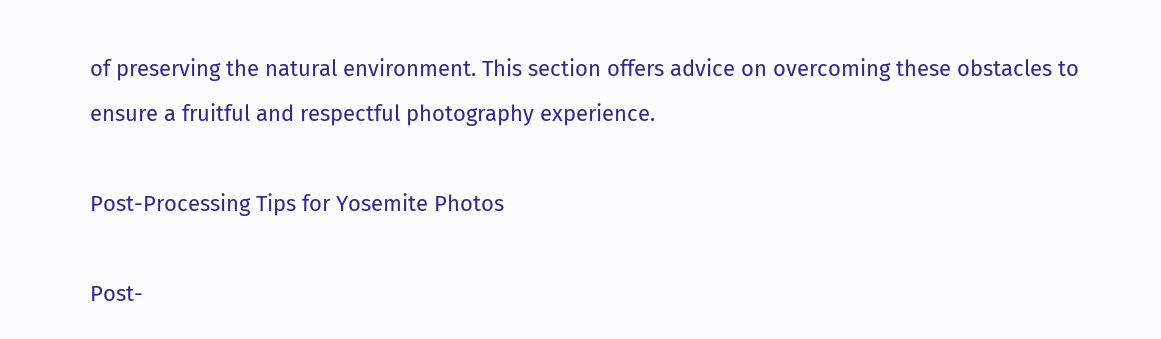of preserving the natural environment. This section offers advice on overcoming these obstacles to ensure a fruitful and respectful photography experience.

Post-Processing Tips for Yosemite Photos

Post-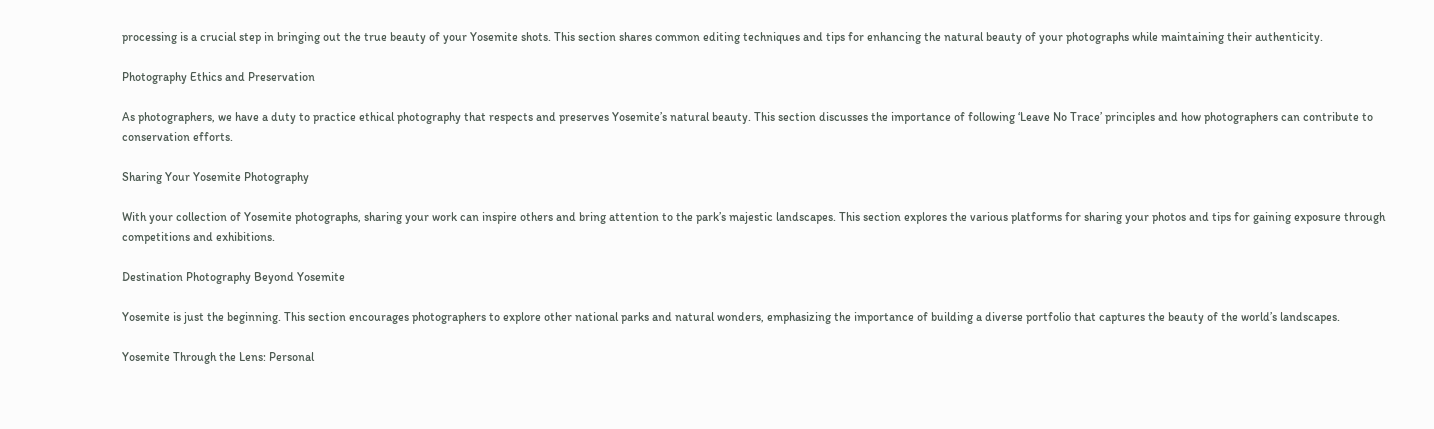processing is a crucial step in bringing out the true beauty of your Yosemite shots. This section shares common editing techniques and tips for enhancing the natural beauty of your photographs while maintaining their authenticity.

Photography Ethics and Preservation

As photographers, we have a duty to practice ethical photography that respects and preserves Yosemite’s natural beauty. This section discusses the importance of following ‘Leave No Trace’ principles and how photographers can contribute to conservation efforts.

Sharing Your Yosemite Photography

With your collection of Yosemite photographs, sharing your work can inspire others and bring attention to the park’s majestic landscapes. This section explores the various platforms for sharing your photos and tips for gaining exposure through competitions and exhibitions.

Destination Photography Beyond Yosemite

Yosemite is just the beginning. This section encourages photographers to explore other national parks and natural wonders, emphasizing the importance of building a diverse portfolio that captures the beauty of the world’s landscapes.

Yosemite Through the Lens: Personal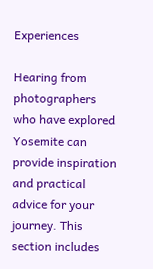Experiences

Hearing from photographers who have explored Yosemite can provide inspiration and practical advice for your journey. This section includes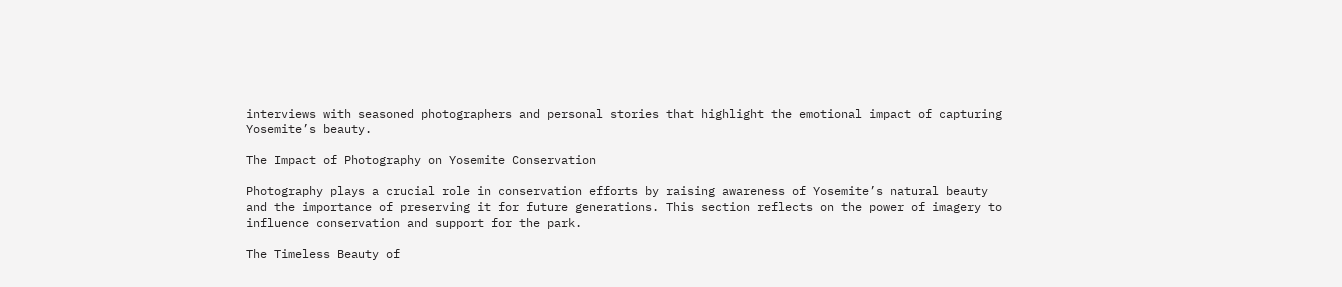interviews with seasoned photographers and personal stories that highlight the emotional impact of capturing Yosemite’s beauty.

The Impact of Photography on Yosemite Conservation

Photography plays a crucial role in conservation efforts by raising awareness of Yosemite’s natural beauty and the importance of preserving it for future generations. This section reflects on the power of imagery to influence conservation and support for the park.

The Timeless Beauty of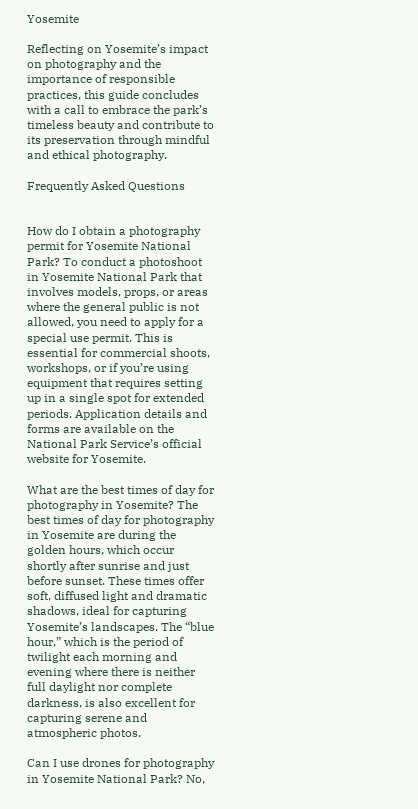Yosemite

Reflecting on Yosemite’s impact on photography and the importance of responsible practices, this guide concludes with a call to embrace the park’s timeless beauty and contribute to its preservation through mindful and ethical photography.

Frequently Asked Questions


How do I obtain a photography permit for Yosemite National Park? To conduct a photoshoot in Yosemite National Park that involves models, props, or areas where the general public is not allowed, you need to apply for a special use permit. This is essential for commercial shoots, workshops, or if you’re using equipment that requires setting up in a single spot for extended periods. Application details and forms are available on the National Park Service’s official website for Yosemite.

What are the best times of day for photography in Yosemite? The best times of day for photography in Yosemite are during the golden hours, which occur shortly after sunrise and just before sunset. These times offer soft, diffused light and dramatic shadows, ideal for capturing Yosemite’s landscapes. The “blue hour,” which is the period of twilight each morning and evening where there is neither full daylight nor complete darkness, is also excellent for capturing serene and atmospheric photos.

Can I use drones for photography in Yosemite National Park? No,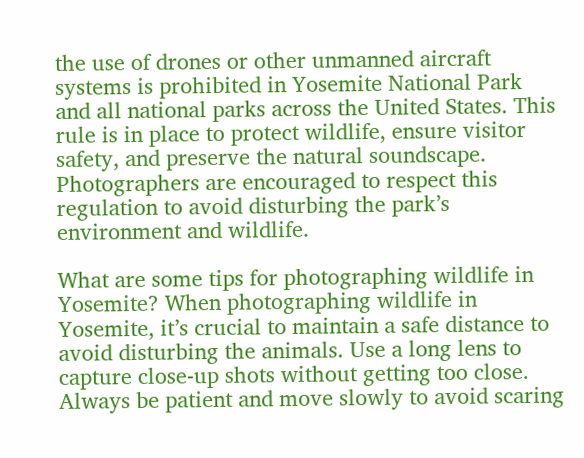the use of drones or other unmanned aircraft systems is prohibited in Yosemite National Park and all national parks across the United States. This rule is in place to protect wildlife, ensure visitor safety, and preserve the natural soundscape. Photographers are encouraged to respect this regulation to avoid disturbing the park’s environment and wildlife.

What are some tips for photographing wildlife in Yosemite? When photographing wildlife in Yosemite, it’s crucial to maintain a safe distance to avoid disturbing the animals. Use a long lens to capture close-up shots without getting too close. Always be patient and move slowly to avoid scaring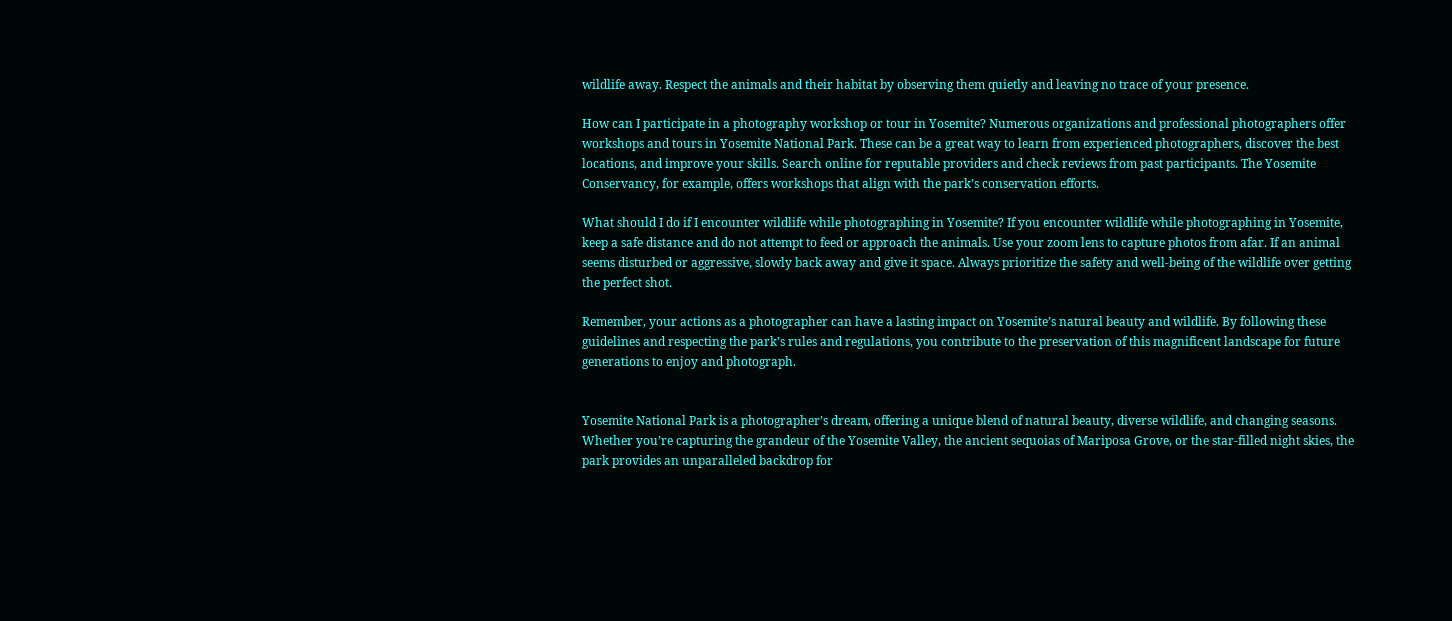wildlife away. Respect the animals and their habitat by observing them quietly and leaving no trace of your presence.

How can I participate in a photography workshop or tour in Yosemite? Numerous organizations and professional photographers offer workshops and tours in Yosemite National Park. These can be a great way to learn from experienced photographers, discover the best locations, and improve your skills. Search online for reputable providers and check reviews from past participants. The Yosemite Conservancy, for example, offers workshops that align with the park’s conservation efforts.

What should I do if I encounter wildlife while photographing in Yosemite? If you encounter wildlife while photographing in Yosemite, keep a safe distance and do not attempt to feed or approach the animals. Use your zoom lens to capture photos from afar. If an animal seems disturbed or aggressive, slowly back away and give it space. Always prioritize the safety and well-being of the wildlife over getting the perfect shot.

Remember, your actions as a photographer can have a lasting impact on Yosemite’s natural beauty and wildlife. By following these guidelines and respecting the park’s rules and regulations, you contribute to the preservation of this magnificent landscape for future generations to enjoy and photograph.


Yosemite National Park is a photographer’s dream, offering a unique blend of natural beauty, diverse wildlife, and changing seasons. Whether you’re capturing the grandeur of the Yosemite Valley, the ancient sequoias of Mariposa Grove, or the star-filled night skies, the park provides an unparalleled backdrop for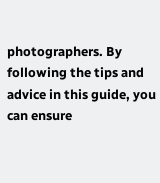photographers. By following the tips and advice in this guide, you can ensure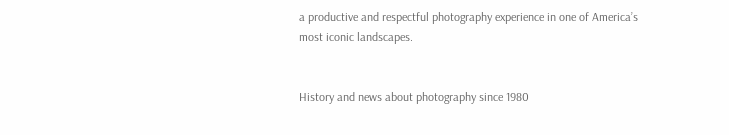a productive and respectful photography experience in one of America’s most iconic landscapes.


History and news about photography since 1980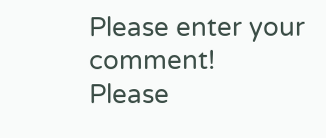Please enter your comment!
Please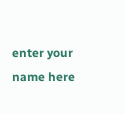enter your name here